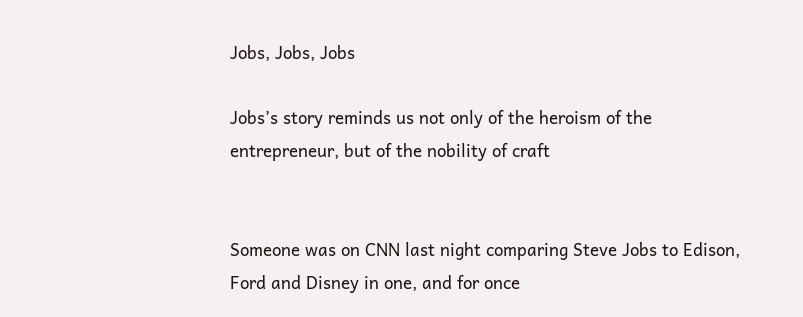Jobs, Jobs, Jobs

Jobs’s story reminds us not only of the heroism of the entrepreneur, but of the nobility of craft


Someone was on CNN last night comparing Steve Jobs to Edison, Ford and Disney in one, and for once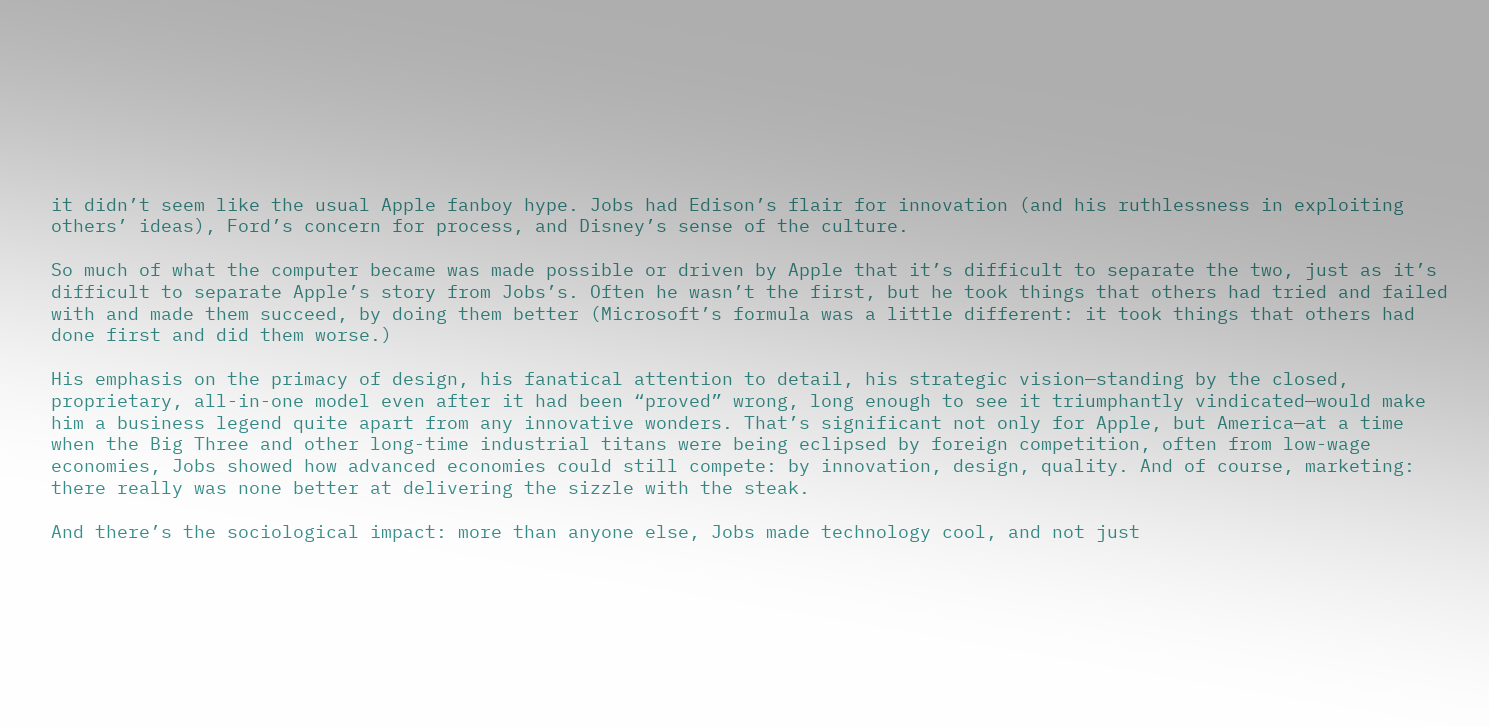it didn’t seem like the usual Apple fanboy hype. Jobs had Edison’s flair for innovation (and his ruthlessness in exploiting others’ ideas), Ford’s concern for process, and Disney’s sense of the culture.

So much of what the computer became was made possible or driven by Apple that it’s difficult to separate the two, just as it’s difficult to separate Apple’s story from Jobs’s. Often he wasn’t the first, but he took things that others had tried and failed with and made them succeed, by doing them better (Microsoft’s formula was a little different: it took things that others had done first and did them worse.)

His emphasis on the primacy of design, his fanatical attention to detail, his strategic vision—standing by the closed, proprietary, all-in-one model even after it had been “proved” wrong, long enough to see it triumphantly vindicated—would make him a business legend quite apart from any innovative wonders. That’s significant not only for Apple, but America—at a time when the Big Three and other long-time industrial titans were being eclipsed by foreign competition, often from low-wage economies, Jobs showed how advanced economies could still compete: by innovation, design, quality. And of course, marketing: there really was none better at delivering the sizzle with the steak.

And there’s the sociological impact: more than anyone else, Jobs made technology cool, and not just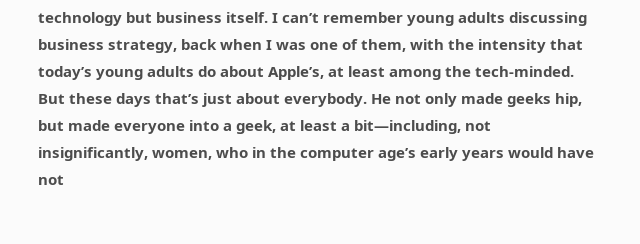technology but business itself. I can’t remember young adults discussing business strategy, back when I was one of them, with the intensity that today’s young adults do about Apple’s, at least among the tech-minded. But these days that’s just about everybody. He not only made geeks hip, but made everyone into a geek, at least a bit—including, not insignificantly, women, who in the computer age’s early years would have not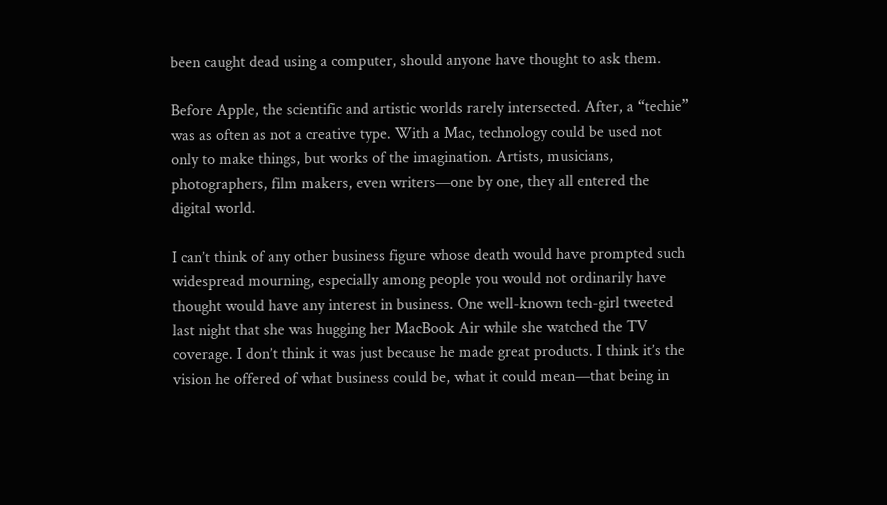been caught dead using a computer, should anyone have thought to ask them.

Before Apple, the scientific and artistic worlds rarely intersected. After, a “techie” was as often as not a creative type. With a Mac, technology could be used not only to make things, but works of the imagination. Artists, musicians, photographers, film makers, even writers—one by one, they all entered the digital world.

I can’t think of any other business figure whose death would have prompted such widespread mourning, especially among people you would not ordinarily have thought would have any interest in business. One well-known tech-girl tweeted last night that she was hugging her MacBook Air while she watched the TV coverage. I don’t think it was just because he made great products. I think it’s the vision he offered of what business could be, what it could mean—that being in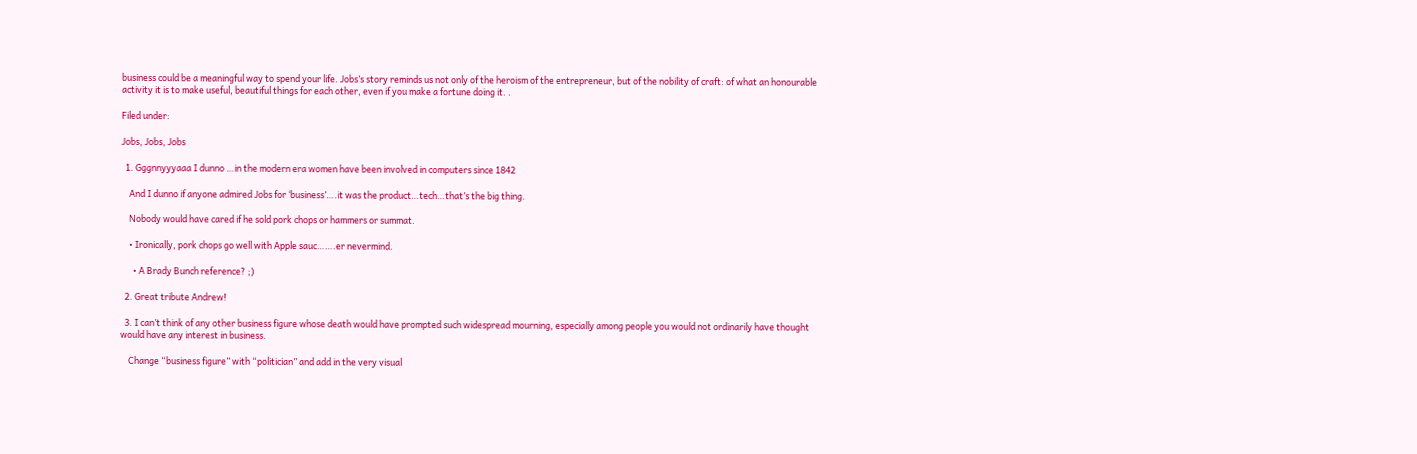business could be a meaningful way to spend your life. Jobs’s story reminds us not only of the heroism of the entrepreneur, but of the nobility of craft: of what an honourable activity it is to make useful, beautiful things for each other, even if you make a fortune doing it. .

Filed under:

Jobs, Jobs, Jobs

  1. Gggnnyyyaaa I dunno …in the modern era women have been involved in computers since 1842

    And I dunno if anyone admired Jobs for ‘business’….it was the product…tech…that’s the big thing.

    Nobody would have cared if he sold pork chops or hammers or summat.

    • Ironically, pork chops go well with Apple sauc…….er nevermind.

      • A Brady Bunch reference? ;)

  2. Great tribute Andrew!

  3. I can’t think of any other business figure whose death would have prompted such widespread mourning, especially among people you would not ordinarily have thought would have any interest in business.

    Change “business figure” with “politician” and add in the very visual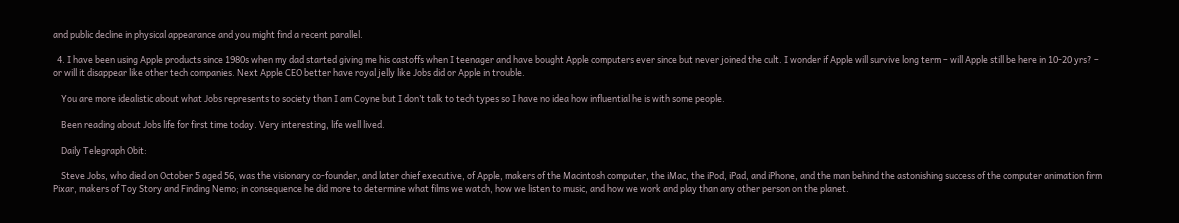and public decline in physical appearance and you might find a recent parallel.

  4. I have been using Apple products since 1980s when my dad started giving me his castoffs when I teenager and have bought Apple computers ever since but never joined the cult. I wonder if Apple will survive long term – will Apple still be here in 10-20 yrs? – or will it disappear like other tech companies. Next Apple CEO better have royal jelly like Jobs did or Apple in trouble.

    You are more idealistic about what Jobs represents to society than I am Coyne but I don’t talk to tech types so I have no idea how influential he is with some people.

    Been reading about Jobs life for first time today. Very interesting, life well lived.

    Daily Telegraph Obit:

    Steve Jobs, who died on October 5 aged 56, was the visionary co-founder, and later chief executive, of Apple, makers of the Macintosh computer, the iMac, the iPod, iPad, and iPhone, and the man behind the astonishing success of the computer animation firm Pixar, makers of Toy Story and Finding Nemo; in consequence he did more to determine what films we watch, how we listen to music, and how we work and play than any other person on the planet.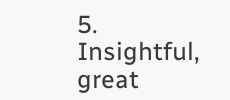5. Insightful, great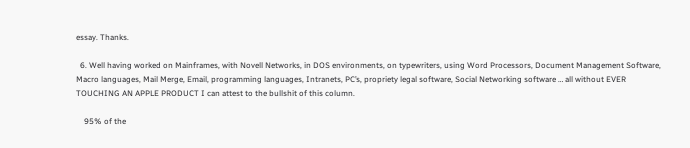essay. Thanks.

  6. Well having worked on Mainframes, with Novell Networks, in DOS environments, on typewriters, using Word Processors, Document Management Software, Macro languages, Mail Merge, Email, programming languages, Intranets, PC’s, propriety legal software, Social Networking software … all without EVER TOUCHING AN APPLE PRODUCT I can attest to the bullshit of this column.

    95% of the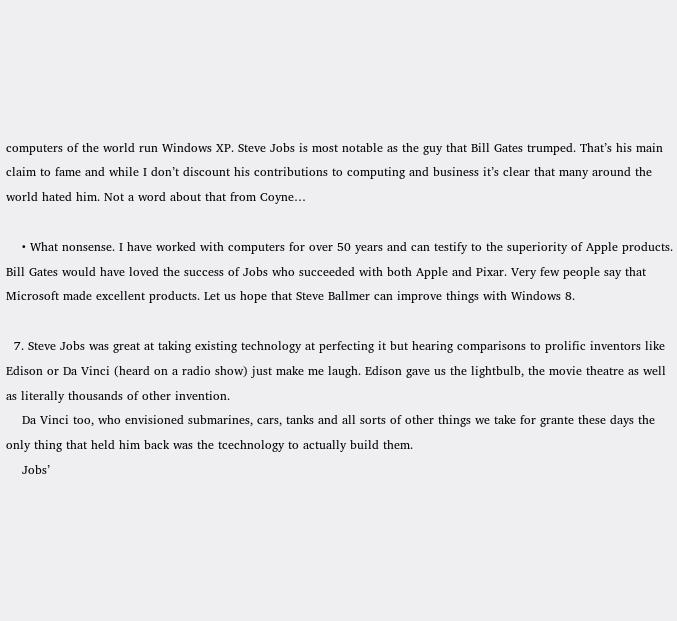computers of the world run Windows XP. Steve Jobs is most notable as the guy that Bill Gates trumped. That’s his main claim to fame and while I don’t discount his contributions to computing and business it’s clear that many around the world hated him. Not a word about that from Coyne…

    • What nonsense. I have worked with computers for over 50 years and can testify to the superiority of Apple products. Bill Gates would have loved the success of Jobs who succeeded with both Apple and Pixar. Very few people say that Microsoft made excellent products. Let us hope that Steve Ballmer can improve things with Windows 8.

  7. Steve Jobs was great at taking existing technology at perfecting it but hearing comparisons to prolific inventors like Edison or Da Vinci (heard on a radio show) just make me laugh. Edison gave us the lightbulb, the movie theatre as well as literally thousands of other invention.
    Da Vinci too, who envisioned submarines, cars, tanks and all sorts of other things we take for grante these days the only thing that held him back was the tcechnology to actually build them.
    Jobs’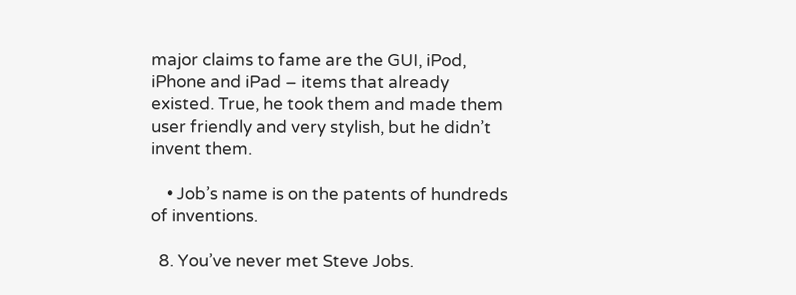major claims to fame are the GUI, iPod, iPhone and iPad – items that already existed. True, he took them and made them user friendly and very stylish, but he didn’t invent them.

    • Job’s name is on the patents of hundreds of inventions.

  8. You’ve never met Steve Jobs.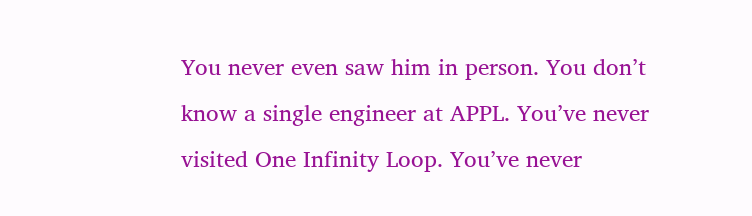You never even saw him in person. You don’t know a single engineer at APPL. You’ve never visited One Infinity Loop. You’ve never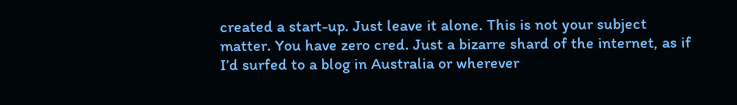created a start-up. Just leave it alone. This is not your subject matter. You have zero cred. Just a bizarre shard of the internet, as if I’d surfed to a blog in Australia or wherever